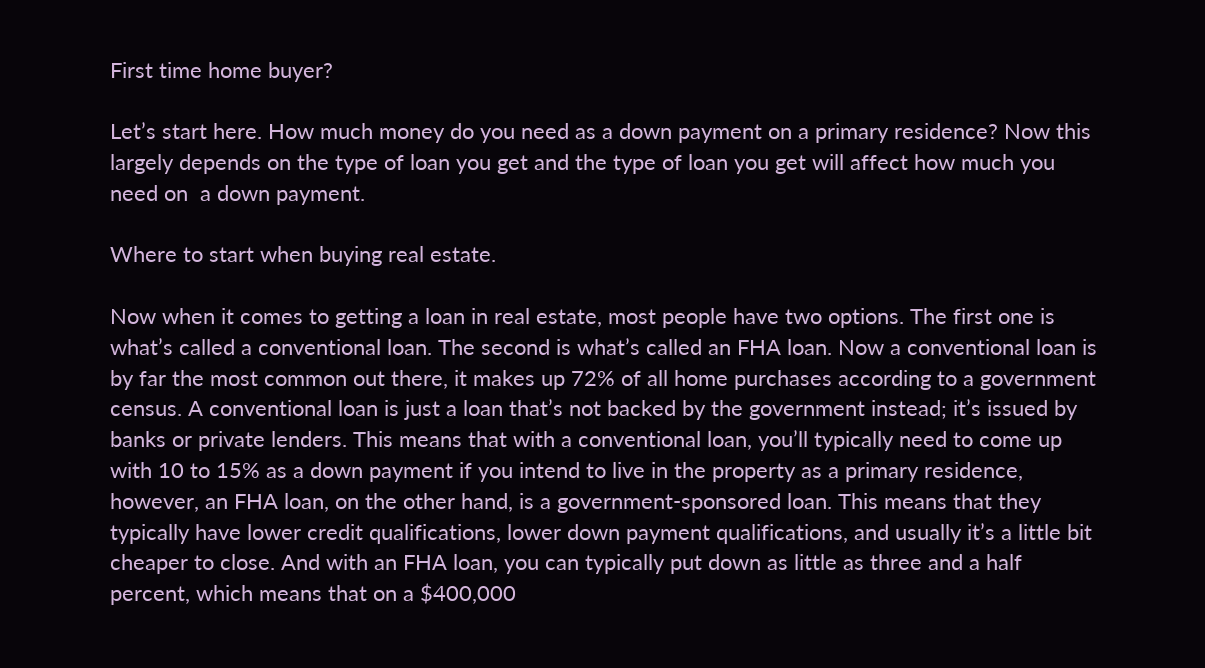First time home buyer?

Let’s start here. How much money do you need as a down payment on a primary residence? Now this largely depends on the type of loan you get and the type of loan you get will affect how much you need on  a down payment.

Where to start when buying real estate.

Now when it comes to getting a loan in real estate, most people have two options. The first one is what’s called a conventional loan. The second is what’s called an FHA loan. Now a conventional loan is by far the most common out there, it makes up 72% of all home purchases according to a government census. A conventional loan is just a loan that’s not backed by the government instead; it’s issued by banks or private lenders. This means that with a conventional loan, you’ll typically need to come up with 10 to 15% as a down payment if you intend to live in the property as a primary residence, however, an FHA loan, on the other hand, is a government-sponsored loan. This means that they typically have lower credit qualifications, lower down payment qualifications, and usually it’s a little bit cheaper to close. And with an FHA loan, you can typically put down as little as three and a half percent, which means that on a $400,000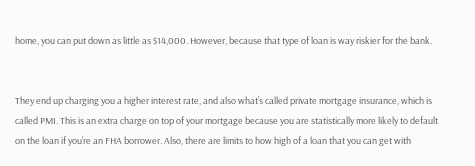home, you can put down as little as $14,000. However, because that type of loan is way riskier for the bank.


They end up charging you a higher interest rate, and also what’s called private mortgage insurance, which is called PMI. This is an extra charge on top of your mortgage because you are statistically more likely to default on the loan if you’re an FHA borrower. Also, there are limits to how high of a loan that you can get with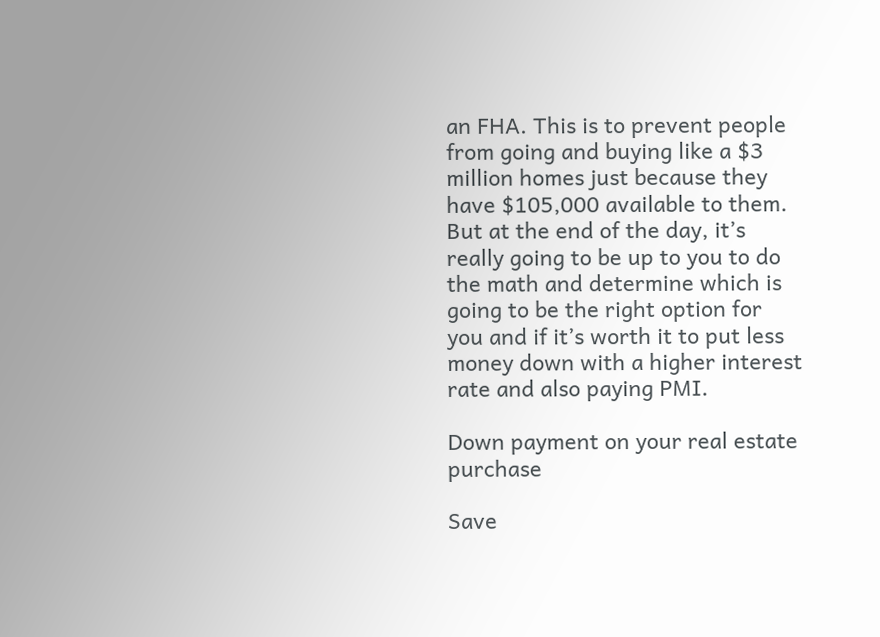an FHA. This is to prevent people from going and buying like a $3 million homes just because they have $105,000 available to them. But at the end of the day, it’s really going to be up to you to do the math and determine which is going to be the right option for you and if it’s worth it to put less money down with a higher interest rate and also paying PMI.

Down payment on your real estate purchase

Save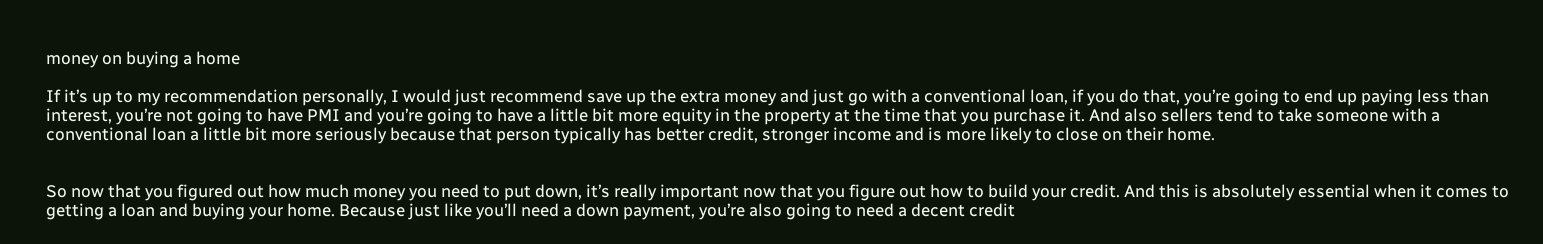money on buying a home

If it’s up to my recommendation personally, I would just recommend save up the extra money and just go with a conventional loan, if you do that, you’re going to end up paying less than interest, you’re not going to have PMI and you’re going to have a little bit more equity in the property at the time that you purchase it. And also sellers tend to take someone with a conventional loan a little bit more seriously because that person typically has better credit, stronger income and is more likely to close on their home.


So now that you figured out how much money you need to put down, it’s really important now that you figure out how to build your credit. And this is absolutely essential when it comes to getting a loan and buying your home. Because just like you’ll need a down payment, you’re also going to need a decent credit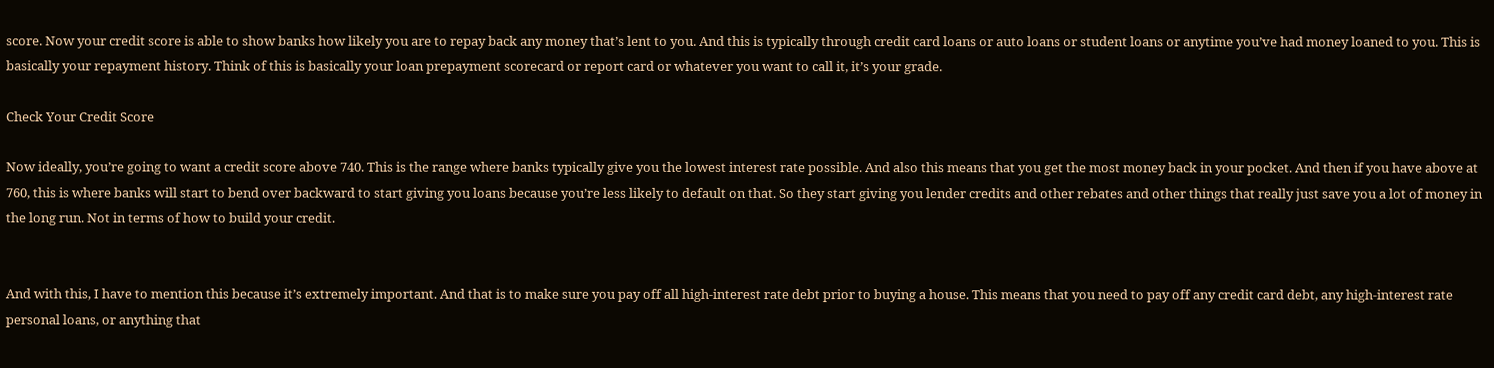score. Now your credit score is able to show banks how likely you are to repay back any money that’s lent to you. And this is typically through credit card loans or auto loans or student loans or anytime you’ve had money loaned to you. This is basically your repayment history. Think of this is basically your loan prepayment scorecard or report card or whatever you want to call it, it’s your grade.

Check Your Credit Score

Now ideally, you’re going to want a credit score above 740. This is the range where banks typically give you the lowest interest rate possible. And also this means that you get the most money back in your pocket. And then if you have above at 760, this is where banks will start to bend over backward to start giving you loans because you’re less likely to default on that. So they start giving you lender credits and other rebates and other things that really just save you a lot of money in the long run. Not in terms of how to build your credit.


And with this, I have to mention this because it’s extremely important. And that is to make sure you pay off all high-interest rate debt prior to buying a house. This means that you need to pay off any credit card debt, any high-interest rate personal loans, or anything that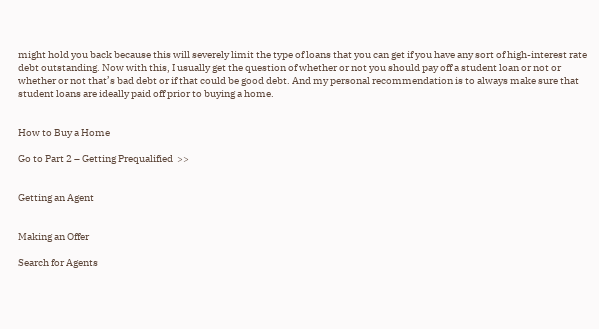might hold you back because this will severely limit the type of loans that you can get if you have any sort of high-interest rate debt outstanding. Now with this, I usually get the question of whether or not you should pay off a student loan or not or whether or not that’s bad debt or if that could be good debt. And my personal recommendation is to always make sure that student loans are ideally paid off prior to buying a home.


How to Buy a Home

Go to Part 2 – Getting Prequalified  >>


Getting an Agent


Making an Offer

Search for Agents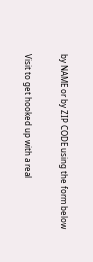by NAME or by ZIP CODE using the form below

Visit to get hooked up with a real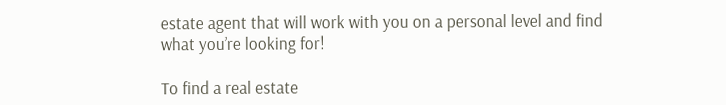estate agent that will work with you on a personal level and find what you’re looking for!

To find a real estate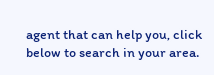agent that can help you, click below to search in your area.